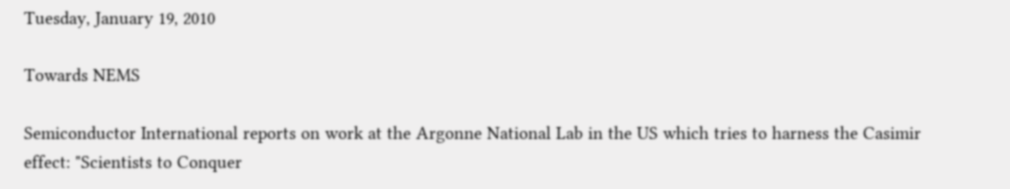Tuesday, January 19, 2010

Towards NEMS

Semiconductor International reports on work at the Argonne National Lab in the US which tries to harness the Casimir effect: "Scientists to Conquer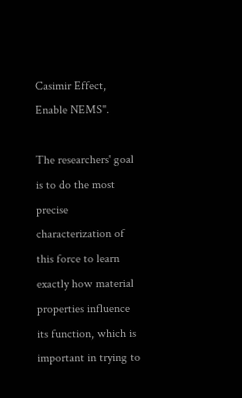Casimir Effect, Enable NEMS".

The researchers' goal is to do the most precise characterization of this force to learn exactly how material properties influence its function, which is important in trying to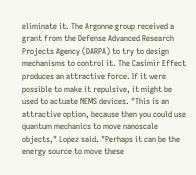eliminate it. The Argonne group received a grant from the Defense Advanced Research Projects Agency (DARPA) to try to design mechanisms to control it. The Casimir Effect produces an attractive force. If it were possible to make it repulsive, it might be used to actuate NEMS devices. "This is an attractive option, because then you could use quantum mechanics to move nanoscale objects," Lopez said. "Perhaps it can be the energy source to move these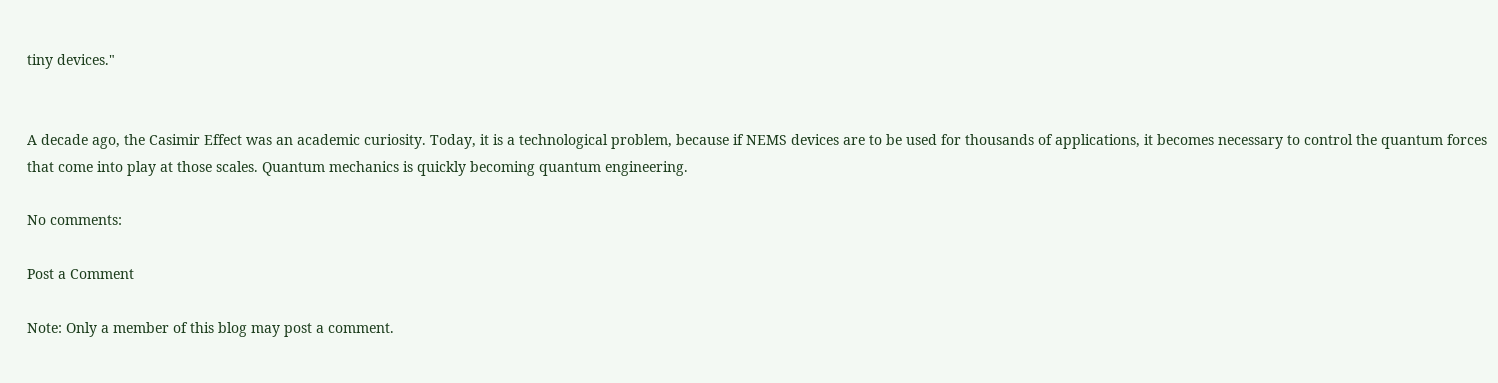tiny devices."


A decade ago, the Casimir Effect was an academic curiosity. Today, it is a technological problem, because if NEMS devices are to be used for thousands of applications, it becomes necessary to control the quantum forces that come into play at those scales. Quantum mechanics is quickly becoming quantum engineering.

No comments:

Post a Comment

Note: Only a member of this blog may post a comment.